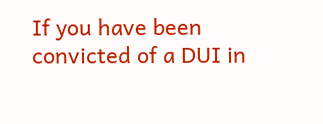If you have been convicted of a DUI in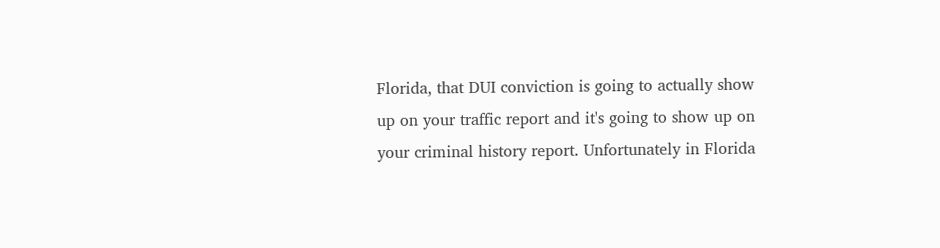Florida, that DUI conviction is going to actually show up on your traffic report and it's going to show up on your criminal history report. Unfortunately in Florida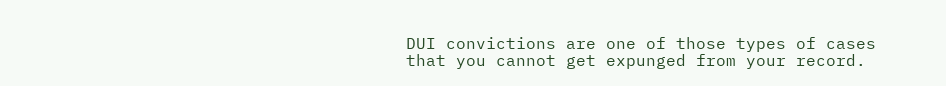DUI convictions are one of those types of cases that you cannot get expunged from your record.